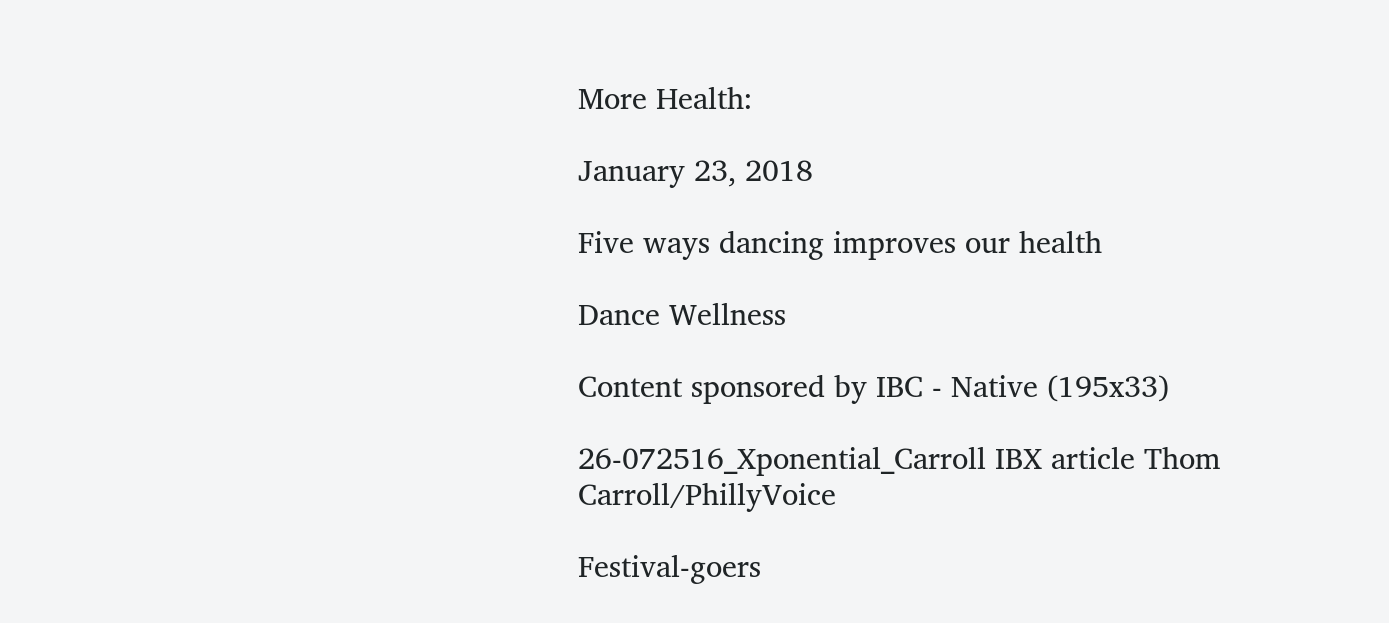More Health:

January 23, 2018

Five ways dancing improves our health

Dance Wellness

Content sponsored by IBC - Native (195x33)

26-072516_Xponential_Carroll IBX article Thom Carroll/PhillyVoice

Festival-goers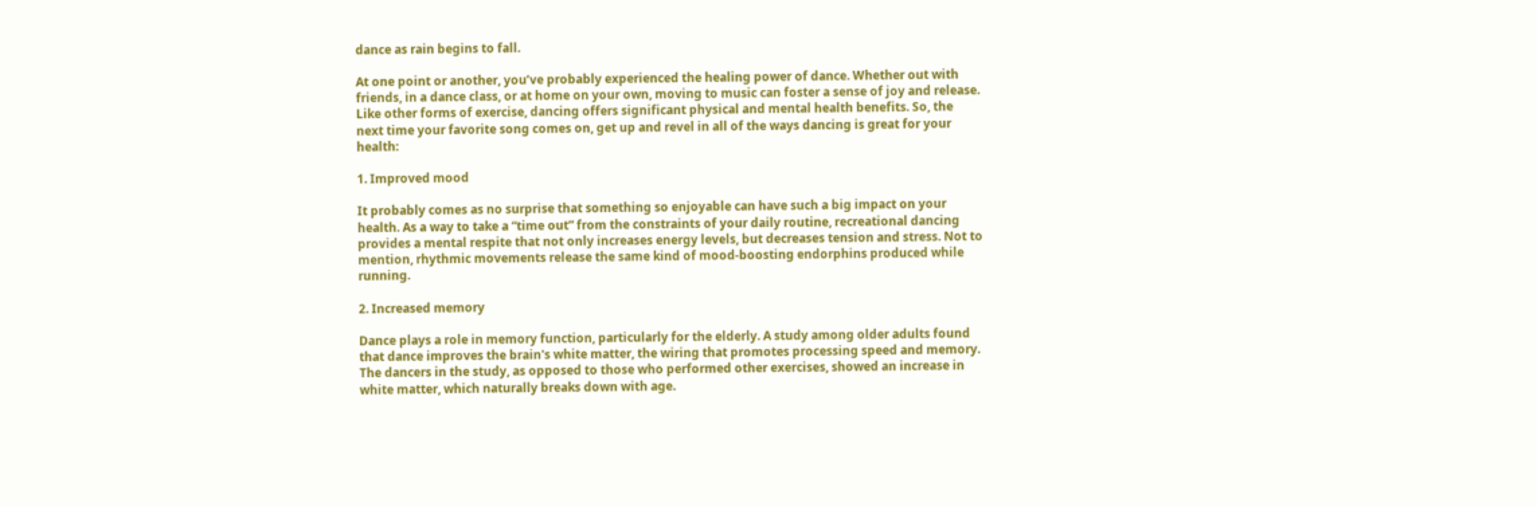dance as rain begins to fall.

At one point or another, you’ve probably experienced the healing power of dance. Whether out with friends, in a dance class, or at home on your own, moving to music can foster a sense of joy and release. Like other forms of exercise, dancing offers significant physical and mental health benefits. So, the next time your favorite song comes on, get up and revel in all of the ways dancing is great for your health:

1. Improved mood

It probably comes as no surprise that something so enjoyable can have such a big impact on your health. As a way to take a “time out” from the constraints of your daily routine, recreational dancing provides a mental respite that not only increases energy levels, but decreases tension and stress. Not to mention, rhythmic movements release the same kind of mood-boosting endorphins produced while running.

2. Increased memory

Dance plays a role in memory function, particularly for the elderly. A study among older adults found that dance improves the brain's white matter, the wiring that promotes processing speed and memory. The dancers in the study, as opposed to those who performed other exercises, showed an increase in white matter, which naturally breaks down with age.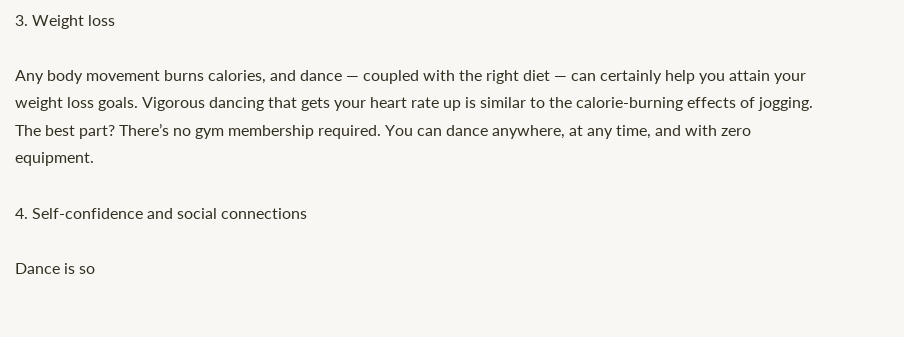3. Weight loss

Any body movement burns calories, and dance — coupled with the right diet — can certainly help you attain your weight loss goals. Vigorous dancing that gets your heart rate up is similar to the calorie-burning effects of jogging. The best part? There’s no gym membership required. You can dance anywhere, at any time, and with zero equipment.

4. Self-confidence and social connections

Dance is so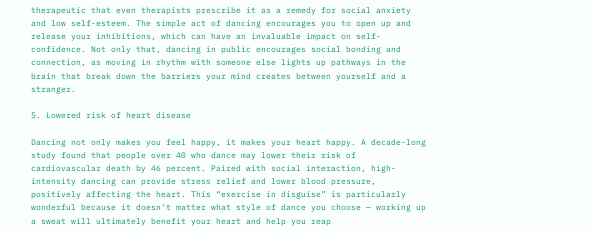therapeutic that even therapists prescribe it as a remedy for social anxiety and low self-esteem. The simple act of dancing encourages you to open up and release your inhibitions, which can have an invaluable impact on self-confidence. Not only that, dancing in public encourages social bonding and connection, as moving in rhythm with someone else lights up pathways in the brain that break down the barriers your mind creates between yourself and a stranger.

5. Lowered risk of heart disease

Dancing not only makes you feel happy, it makes your heart happy. A decade-long study found that people over 40 who dance may lower their risk of cardiovascular death by 46 percent. Paired with social interaction, high-intensity dancing can provide stress relief and lower blood pressure, positively affecting the heart. This “exercise in disguise” is particularly wonderful because it doesn’t matter what style of dance you choose — working up a sweat will ultimately benefit your heart and help you reap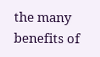the many benefits of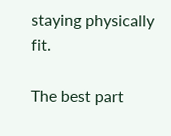staying physically fit.

The best part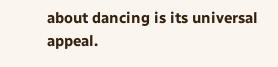about dancing is its universal appeal.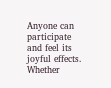Anyone can participate and feel its joyful effects. Whether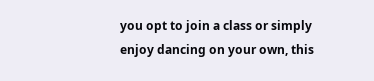you opt to join a class or simply enjoy dancing on your own, this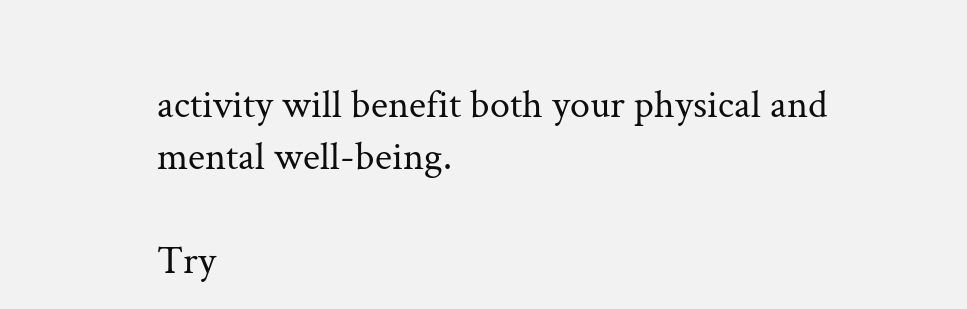activity will benefit both your physical and mental well-being.

Try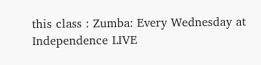this class : Zumba: Every Wednesday at Independence LIVE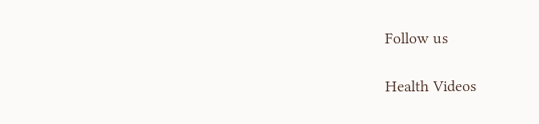Follow us

Health Videos